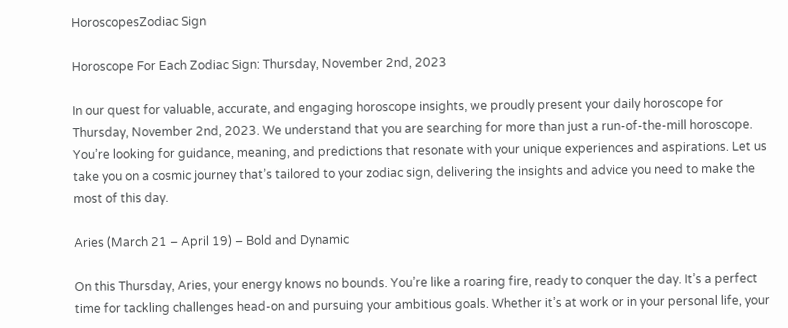HoroscopesZodiac Sign

Horoscope For Each Zodiac Sign: Thursday, November 2nd, 2023

In our quest for valuable, accurate, and engaging horoscope insights, we proudly present your daily horoscope for Thursday, November 2nd, 2023. We understand that you are searching for more than just a run-of-the-mill horoscope. You’re looking for guidance, meaning, and predictions that resonate with your unique experiences and aspirations. Let us take you on a cosmic journey that’s tailored to your zodiac sign, delivering the insights and advice you need to make the most of this day.

Aries (March 21 – April 19) – Bold and Dynamic

On this Thursday, Aries, your energy knows no bounds. You’re like a roaring fire, ready to conquer the day. It’s a perfect time for tackling challenges head-on and pursuing your ambitious goals. Whether it’s at work or in your personal life, your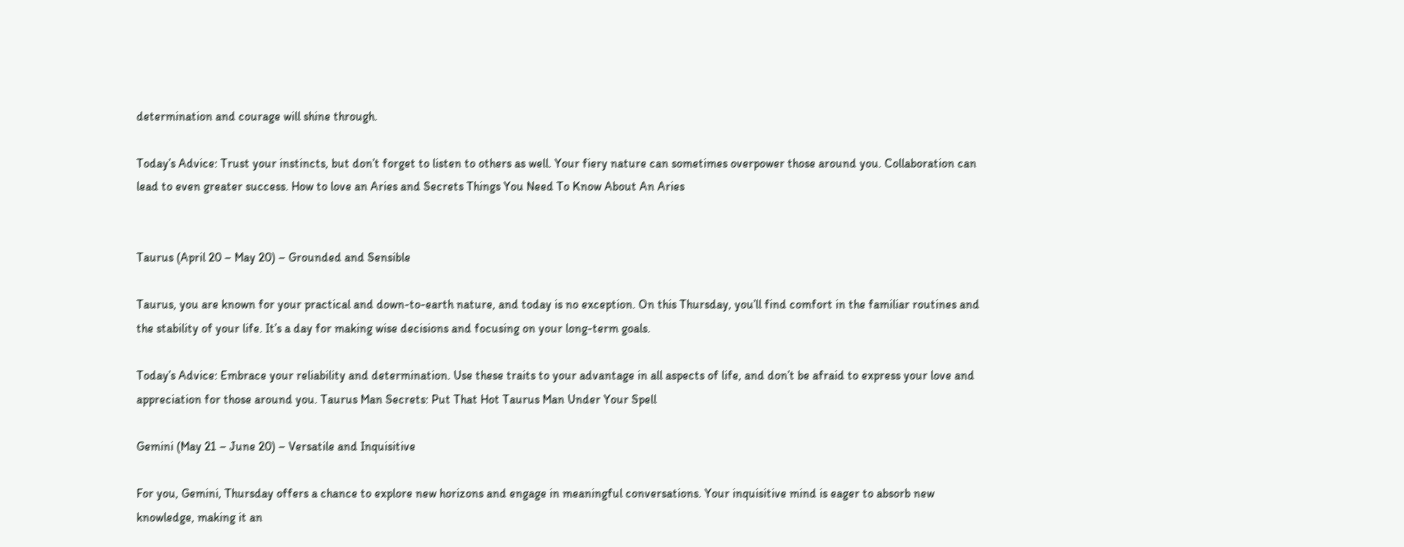determination and courage will shine through.

Today’s Advice: Trust your instincts, but don’t forget to listen to others as well. Your fiery nature can sometimes overpower those around you. Collaboration can lead to even greater success. How to love an Aries and Secrets Things You Need To Know About An Aries


Taurus (April 20 – May 20) – Grounded and Sensible

Taurus, you are known for your practical and down-to-earth nature, and today is no exception. On this Thursday, you’ll find comfort in the familiar routines and the stability of your life. It’s a day for making wise decisions and focusing on your long-term goals.

Today’s Advice: Embrace your reliability and determination. Use these traits to your advantage in all aspects of life, and don’t be afraid to express your love and appreciation for those around you. Taurus Man Secrets: Put That Hot Taurus Man Under Your Spell

Gemini (May 21 – June 20) – Versatile and Inquisitive

For you, Gemini, Thursday offers a chance to explore new horizons and engage in meaningful conversations. Your inquisitive mind is eager to absorb new knowledge, making it an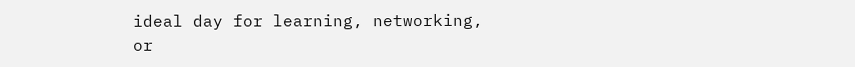ideal day for learning, networking, or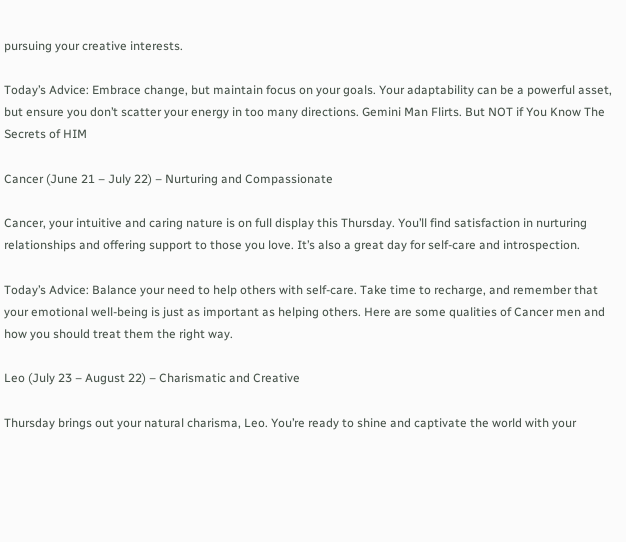pursuing your creative interests.

Today’s Advice: Embrace change, but maintain focus on your goals. Your adaptability can be a powerful asset, but ensure you don’t scatter your energy in too many directions. Gemini Man Flirts. But NOT if You Know The Secrets of HIM

Cancer (June 21 – July 22) – Nurturing and Compassionate

Cancer, your intuitive and caring nature is on full display this Thursday. You’ll find satisfaction in nurturing relationships and offering support to those you love. It’s also a great day for self-care and introspection.

Today’s Advice: Balance your need to help others with self-care. Take time to recharge, and remember that your emotional well-being is just as important as helping others. Here are some qualities of Cancer men and how you should treat them the right way.

Leo (July 23 – August 22) – Charismatic and Creative

Thursday brings out your natural charisma, Leo. You’re ready to shine and captivate the world with your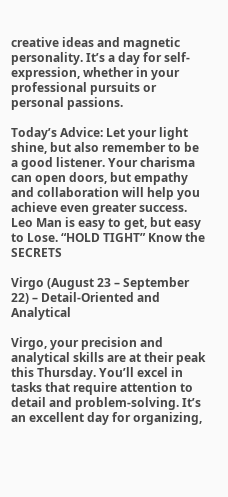creative ideas and magnetic personality. It’s a day for self-expression, whether in your professional pursuits or personal passions.

Today’s Advice: Let your light shine, but also remember to be a good listener. Your charisma can open doors, but empathy and collaboration will help you achieve even greater success. Leo Man is easy to get, but easy to Lose. “HOLD TIGHT” Know the SECRETS

Virgo (August 23 – September 22) – Detail-Oriented and Analytical

Virgo, your precision and analytical skills are at their peak this Thursday. You’ll excel in tasks that require attention to detail and problem-solving. It’s an excellent day for organizing,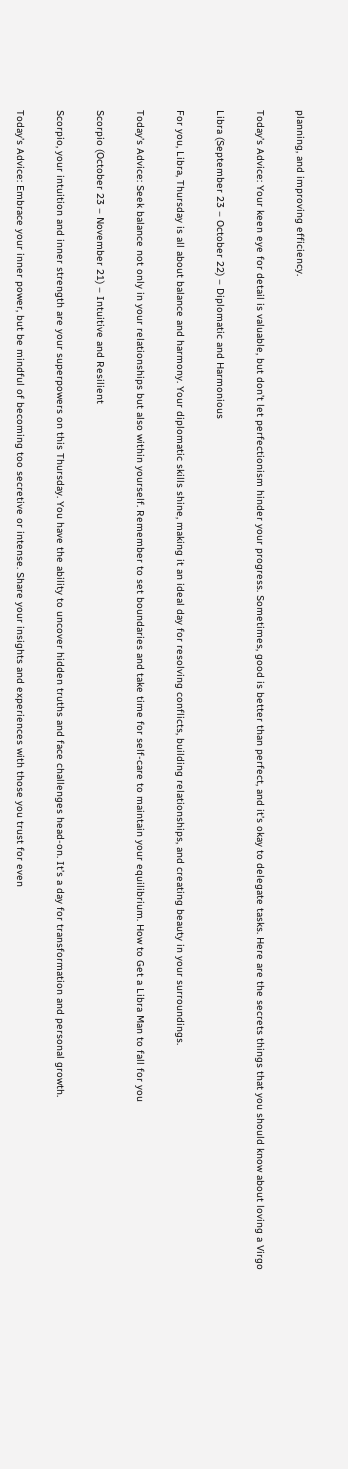planning, and improving efficiency.

Today’s Advice: Your keen eye for detail is valuable, but don’t let perfectionism hinder your progress. Sometimes, good is better than perfect, and it’s okay to delegate tasks. Here are the secrets things that you should know about loving a Virgo

Libra (September 23 – October 22) – Diplomatic and Harmonious

For you, Libra, Thursday is all about balance and harmony. Your diplomatic skills shine, making it an ideal day for resolving conflicts, building relationships, and creating beauty in your surroundings.

Today’s Advice: Seek balance not only in your relationships but also within yourself. Remember to set boundaries and take time for self-care to maintain your equilibrium. How to Get a Libra Man to fall for you

Scorpio (October 23 – November 21) – Intuitive and Resilient

Scorpio, your intuition and inner strength are your superpowers on this Thursday. You have the ability to uncover hidden truths and face challenges head-on. It’s a day for transformation and personal growth.

Today’s Advice: Embrace your inner power, but be mindful of becoming too secretive or intense. Share your insights and experiences with those you trust for even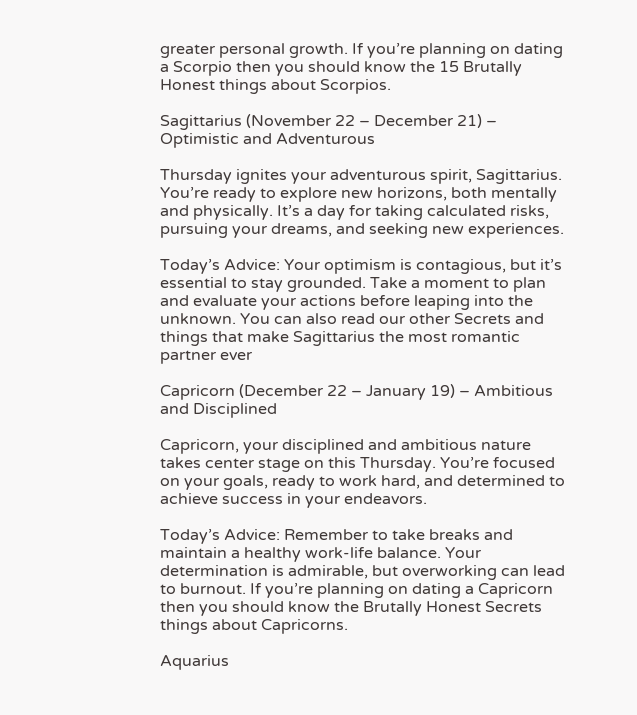greater personal growth. If you’re planning on dating a Scorpio then you should know the 15 Brutally Honest things about Scorpios.

Sagittarius (November 22 – December 21) – Optimistic and Adventurous

Thursday ignites your adventurous spirit, Sagittarius. You’re ready to explore new horizons, both mentally and physically. It’s a day for taking calculated risks, pursuing your dreams, and seeking new experiences.

Today’s Advice: Your optimism is contagious, but it’s essential to stay grounded. Take a moment to plan and evaluate your actions before leaping into the unknown. You can also read our other Secrets and things that make Sagittarius the most romantic partner ever

Capricorn (December 22 – January 19) – Ambitious and Disciplined

Capricorn, your disciplined and ambitious nature takes center stage on this Thursday. You’re focused on your goals, ready to work hard, and determined to achieve success in your endeavors.

Today’s Advice: Remember to take breaks and maintain a healthy work-life balance. Your determination is admirable, but overworking can lead to burnout. If you’re planning on dating a Capricorn then you should know the Brutally Honest Secrets things about Capricorns.

Aquarius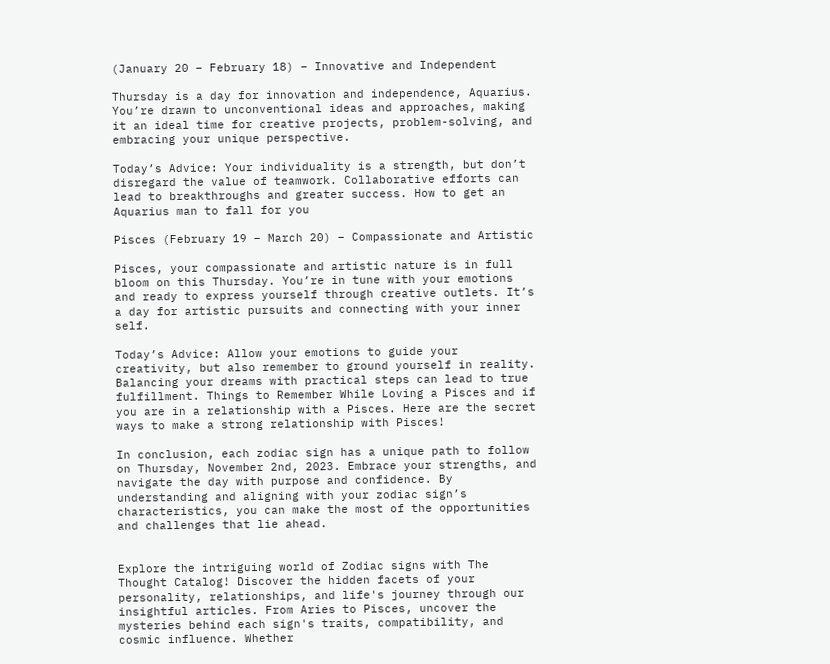(January 20 – February 18) – Innovative and Independent

Thursday is a day for innovation and independence, Aquarius. You’re drawn to unconventional ideas and approaches, making it an ideal time for creative projects, problem-solving, and embracing your unique perspective.

Today’s Advice: Your individuality is a strength, but don’t disregard the value of teamwork. Collaborative efforts can lead to breakthroughs and greater success. How to get an Aquarius man to fall for you

Pisces (February 19 – March 20) – Compassionate and Artistic

Pisces, your compassionate and artistic nature is in full bloom on this Thursday. You’re in tune with your emotions and ready to express yourself through creative outlets. It’s a day for artistic pursuits and connecting with your inner self.

Today’s Advice: Allow your emotions to guide your creativity, but also remember to ground yourself in reality. Balancing your dreams with practical steps can lead to true fulfillment. Things to Remember While Loving a Pisces and if you are in a relationship with a Pisces. Here are the secret ways to make a strong relationship with Pisces!

In conclusion, each zodiac sign has a unique path to follow on Thursday, November 2nd, 2023. Embrace your strengths, and navigate the day with purpose and confidence. By understanding and aligning with your zodiac sign’s characteristics, you can make the most of the opportunities and challenges that lie ahead.


Explore the intriguing world of Zodiac signs with The Thought Catalog! Discover the hidden facets of your personality, relationships, and life's journey through our insightful articles. From Aries to Pisces, uncover the mysteries behind each sign's traits, compatibility, and cosmic influence. Whether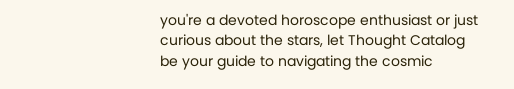you're a devoted horoscope enthusiast or just curious about the stars, let Thought Catalog be your guide to navigating the cosmic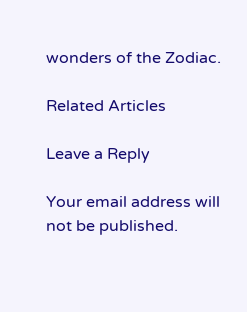wonders of the Zodiac.

Related Articles

Leave a Reply

Your email address will not be published.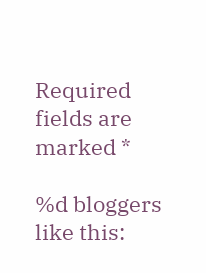Required fields are marked *

%d bloggers like this: